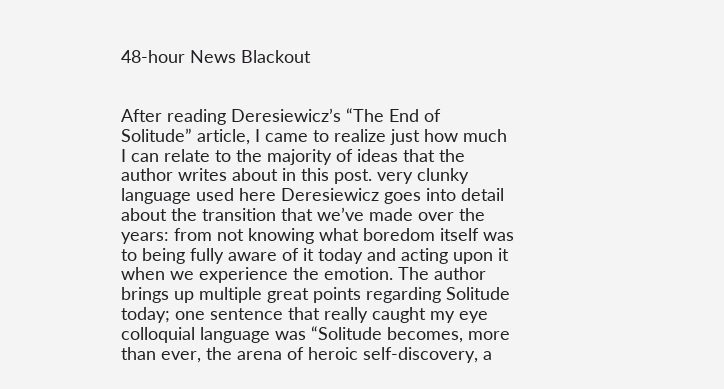48-hour News Blackout


After reading Deresiewicz’s “The End of Solitude” article, I came to realize just how much I can relate to the majority of ideas that the author writes about in this post. very clunky language used here Deresiewicz goes into detail about the transition that we’ve made over the years: from not knowing what boredom itself was to being fully aware of it today and acting upon it when we experience the emotion. The author brings up multiple great points regarding Solitude today; one sentence that really caught my eye colloquial language was “Solitude becomes, more than ever, the arena of heroic self-discovery, a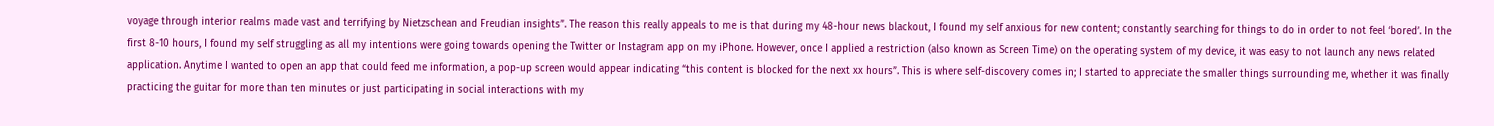voyage through interior realms made vast and terrifying by Nietzschean and Freudian insights”. The reason this really appeals to me is that during my 48-hour news blackout, I found my self anxious for new content; constantly searching for things to do in order to not feel ‘bored’. In the first 8-10 hours, I found my self struggling as all my intentions were going towards opening the Twitter or Instagram app on my iPhone. However, once I applied a restriction (also known as Screen Time) on the operating system of my device, it was easy to not launch any news related application. Anytime I wanted to open an app that could feed me information, a pop-up screen would appear indicating “this content is blocked for the next xx hours”. This is where self-discovery comes in; I started to appreciate the smaller things surrounding me, whether it was finally practicing the guitar for more than ten minutes or just participating in social interactions with my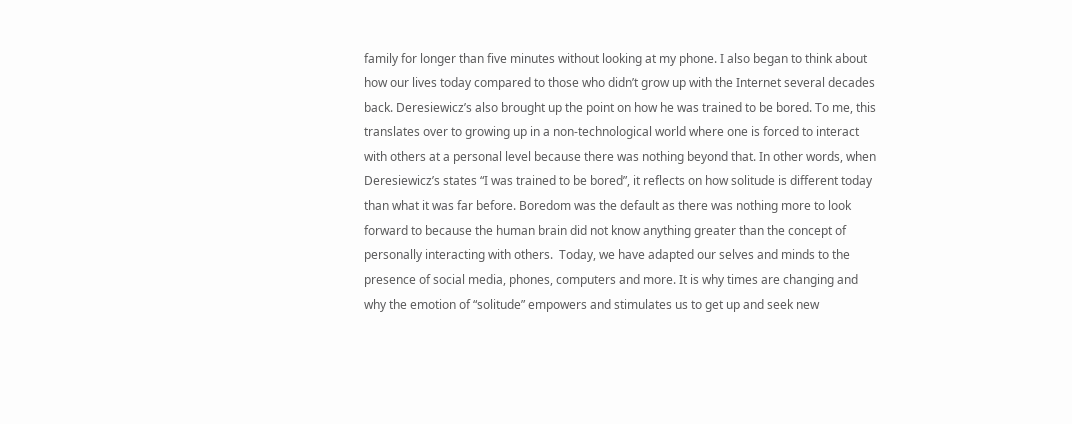family for longer than five minutes without looking at my phone. I also began to think about how our lives today compared to those who didn’t grow up with the Internet several decades back. Deresiewicz’s also brought up the point on how he was trained to be bored. To me, this translates over to growing up in a non-technological world where one is forced to interact with others at a personal level because there was nothing beyond that. In other words, when Deresiewicz’s states “I was trained to be bored”, it reflects on how solitude is different today than what it was far before. Boredom was the default as there was nothing more to look forward to because the human brain did not know anything greater than the concept of personally interacting with others.  Today, we have adapted our selves and minds to the presence of social media, phones, computers and more. It is why times are changing and why the emotion of “solitude” empowers and stimulates us to get up and seek new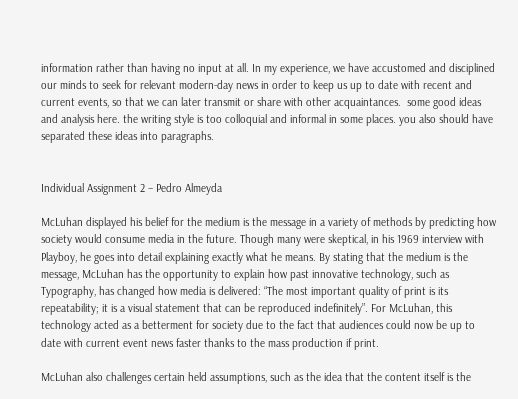information rather than having no input at all. In my experience, we have accustomed and disciplined our minds to seek for relevant modern-day news in order to keep us up to date with recent and current events, so that we can later transmit or share with other acquaintances.  some good ideas and analysis here. the writing style is too colloquial and informal in some places. you also should have separated these ideas into paragraphs.


Individual Assignment 2 – Pedro Almeyda

McLuhan displayed his belief for the medium is the message in a variety of methods by predicting how society would consume media in the future. Though many were skeptical, in his 1969 interview with Playboy, he goes into detail explaining exactly what he means. By stating that the medium is the message, McLuhan has the opportunity to explain how past innovative technology, such as Typography, has changed how media is delivered: “The most important quality of print is its repeatability; it is a visual statement that can be reproduced indefinitely”. For McLuhan, this technology acted as a betterment for society due to the fact that audiences could now be up to date with current event news faster thanks to the mass production if print.

McLuhan also challenges certain held assumptions, such as the idea that the content itself is the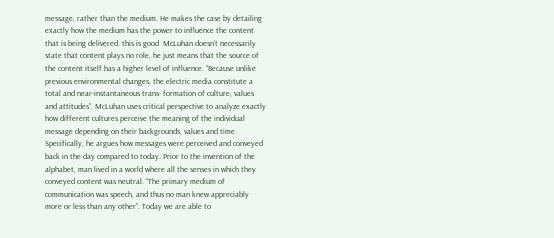message, rather than the medium. He makes the case by detailing exactly how the medium has the power to influence the content that is being delivered. this is good  McLuhan doesn’t necessarily state that content plays no role, he just means that the source of the content itself has a higher level of influence. “Because unlike previous environmental changes, the electric media constitute a total and near-instantaneous trans- formation of culture, values and attitudes”. McLuhan uses critical perspective to analyze exactly how different cultures perceive the meaning of the individual message depending on their backgrounds, values and time. Specifically, he argues how messages were perceived and conveyed back in the day compared to today. Prior to the invention of the alphabet, man lived in a world where all the senses in which they conveyed content was neutral. “The primary medium of communication was speech, and thus no man knew appreciably more or less than any other”. Today we are able to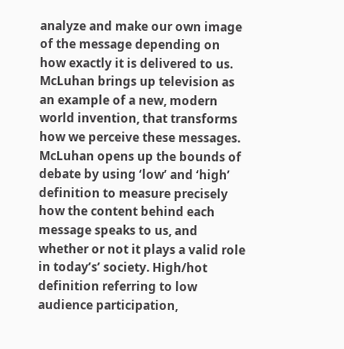analyze and make our own image of the message depending on how exactly it is delivered to us. McLuhan brings up television as an example of a new, modern world invention, that transforms how we perceive these messages. McLuhan opens up the bounds of debate by using ‘low’ and ‘high’ definition to measure precisely how the content behind each message speaks to us, and whether or not it plays a valid role in today’s’ society. High/hot definition referring to low audience participation,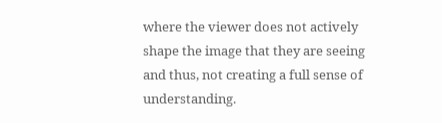where the viewer does not actively shape the image that they are seeing and thus, not creating a full sense of understanding.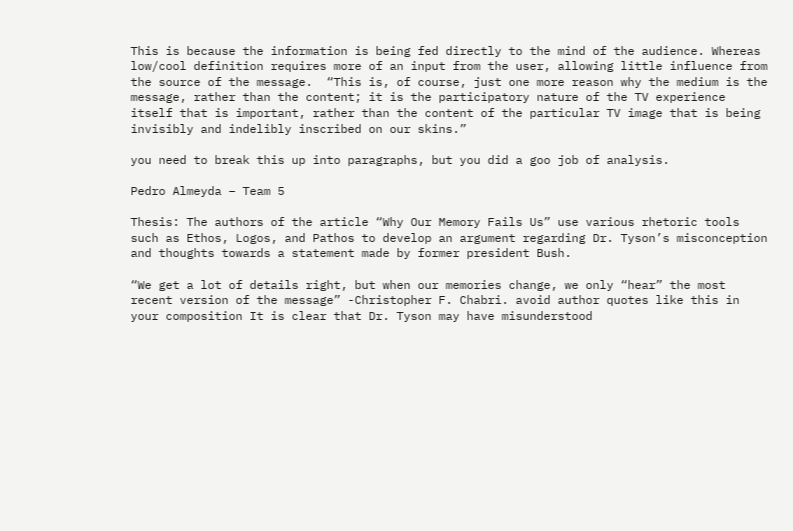This is because the information is being fed directly to the mind of the audience. Whereas low/cool definition requires more of an input from the user, allowing little influence from the source of the message.  “This is, of course, just one more reason why the medium is the message, rather than the content; it is the participatory nature of the TV experience itself that is important, rather than the content of the particular TV image that is being invisibly and indelibly inscribed on our skins.”

you need to break this up into paragraphs, but you did a goo job of analysis.

Pedro Almeyda – Team 5

Thesis: The authors of the article “Why Our Memory Fails Us” use various rhetoric tools such as Ethos, Logos, and Pathos to develop an argument regarding Dr. Tyson’s misconception and thoughts towards a statement made by former president Bush.

“We get a lot of details right, but when our memories change, we only “hear” the most recent version of the message” -Christopher F. Chabri. avoid author quotes like this in your composition It is clear that Dr. Tyson may have misunderstood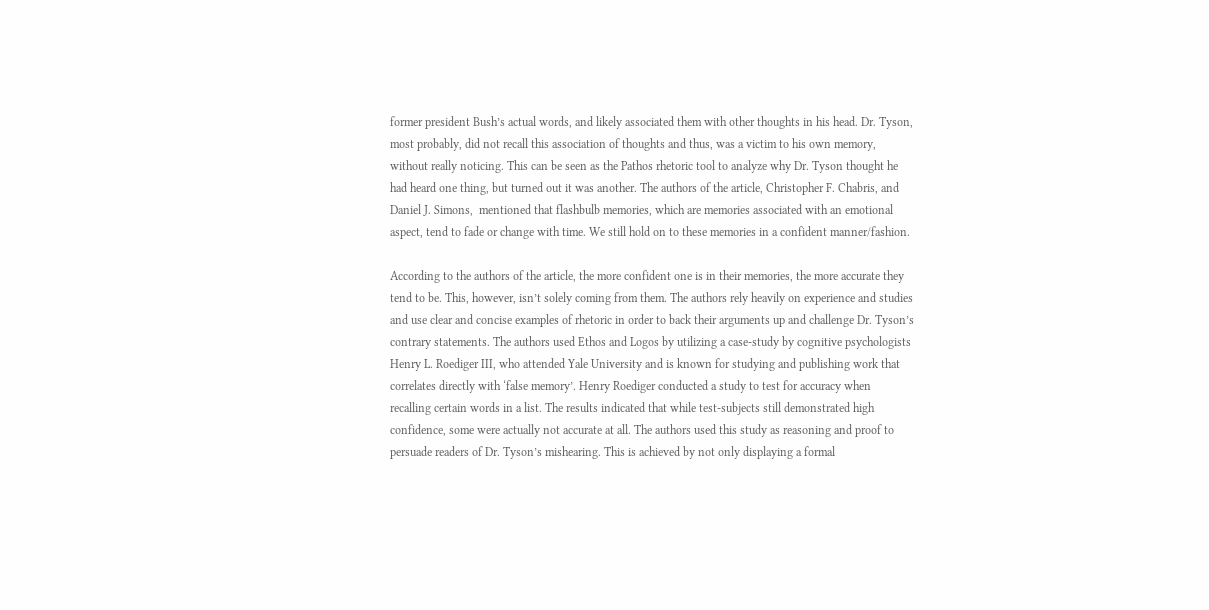former president Bush’s actual words, and likely associated them with other thoughts in his head. Dr. Tyson, most probably, did not recall this association of thoughts and thus, was a victim to his own memory, without really noticing. This can be seen as the Pathos rhetoric tool to analyze why Dr. Tyson thought he had heard one thing, but turned out it was another. The authors of the article, Christopher F. Chabris, and Daniel J. Simons,  mentioned that flashbulb memories, which are memories associated with an emotional aspect, tend to fade or change with time. We still hold on to these memories in a confident manner/fashion.

According to the authors of the article, the more confident one is in their memories, the more accurate they tend to be. This, however, isn’t solely coming from them. The authors rely heavily on experience and studies and use clear and concise examples of rhetoric in order to back their arguments up and challenge Dr. Tyson’s contrary statements. The authors used Ethos and Logos by utilizing a case-study by cognitive psychologists Henry L. Roediger III, who attended Yale University and is known for studying and publishing work that correlates directly with ‘false memory’. Henry Roediger conducted a study to test for accuracy when recalling certain words in a list. The results indicated that while test-subjects still demonstrated high confidence, some were actually not accurate at all. The authors used this study as reasoning and proof to persuade readers of Dr. Tyson’s mishearing. This is achieved by not only displaying a formal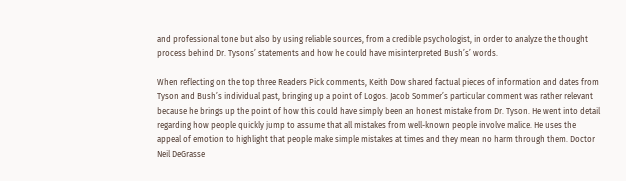and professional tone but also by using reliable sources, from a credible psychologist, in order to analyze the thought process behind Dr. Tysons’ statements and how he could have misinterpreted Bush’s’ words.

When reflecting on the top three Readers Pick comments, Keith Dow shared factual pieces of information and dates from Tyson and Bush’s individual past, bringing up a point of Logos. Jacob Sommer’s particular comment was rather relevant because he brings up the point of how this could have simply been an honest mistake from Dr. Tyson. He went into detail regarding how people quickly jump to assume that all mistakes from well-known people involve malice. He uses the appeal of emotion to highlight that people make simple mistakes at times and they mean no harm through them. Doctor Neil DeGrasse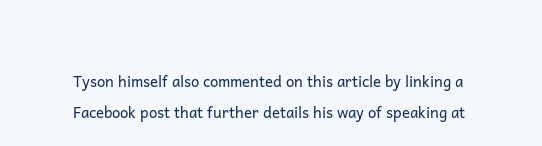Tyson himself also commented on this article by linking a Facebook post that further details his way of speaking at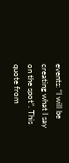events: “I will be creating what I say on the spot”. This quote from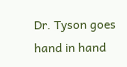Dr. Tyson goes hand in hand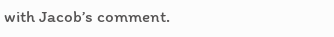with Jacob’s comment.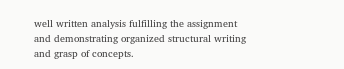well written analysis fulfilling the assignment and demonstrating organized structural writing and grasp of concepts.